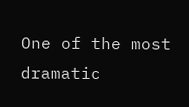One of the most dramatic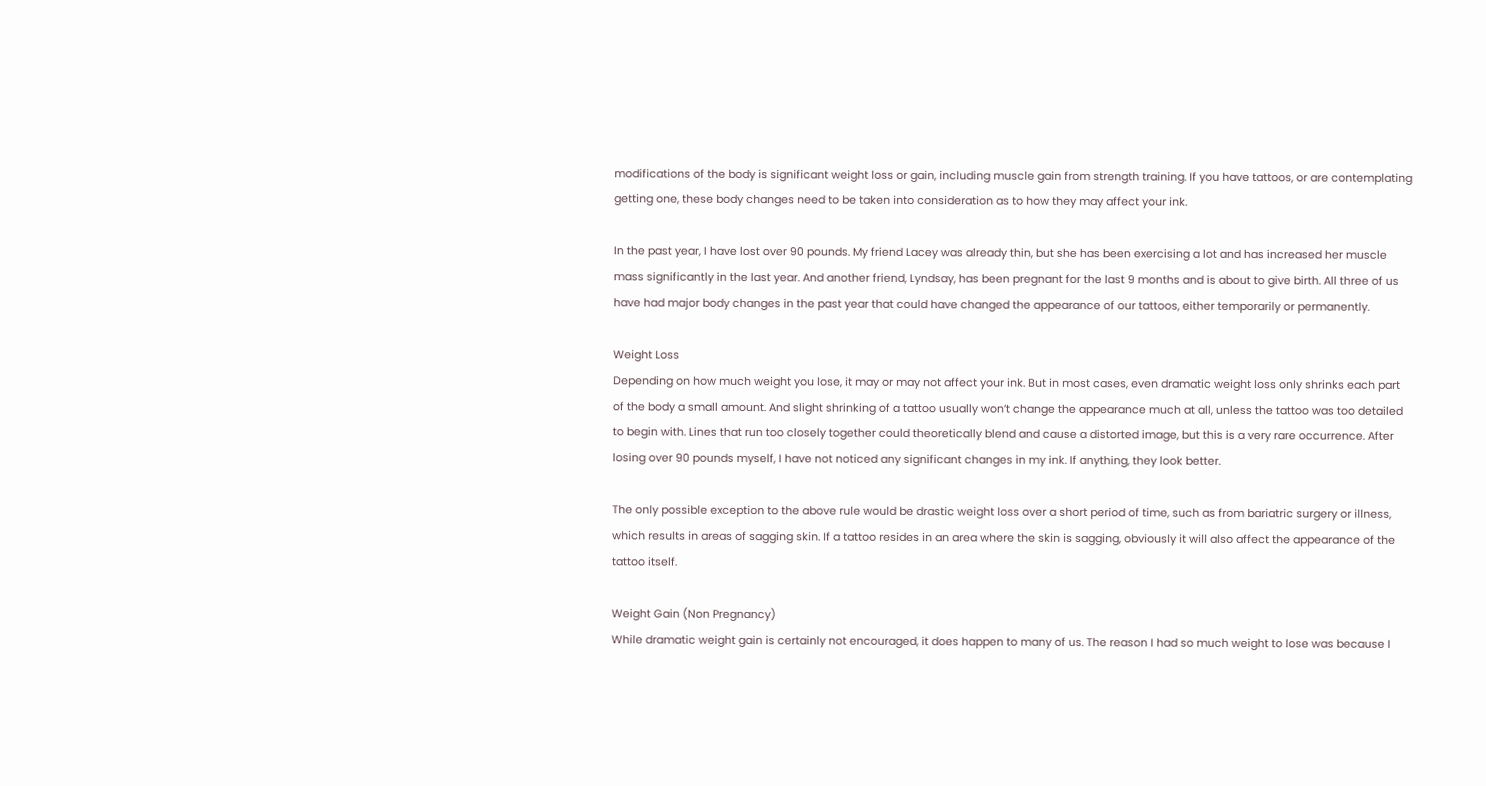modifications of the body is significant weight loss or gain, including muscle gain from strength training. If you have tattoos, or are contemplating getting one, these body changes need to be taken into consideration as to how they may affect your ink.

In the past year, I have lost over 90 pounds. My friend Lacey was already thin, but she has been exercising a lot and has increased her muscle mass significantly in the last year. And another friend, Lyndsay, has been pregnant for the last 9 months and is about to give birth. All three of us have had major body changes in the past year that could have changed the appearance of our tattoos, either temporarily or permanently.

Weight Loss
Depending on how much weight you lose, it may or may not affect your ink. But in most cases, even dramatic weight loss only shrinks each part of the body a small amount. And slight shrinking of a tattoo usually won’t change the appearance much at all, unless the tattoo was too detailed to begin with. Lines that run too closely together could theoretically blend and cause a distorted image, but this is a very rare occurrence. After losing over 90 pounds myself, I have not noticed any significant changes in my ink. If anything, they look better.

The only possible exception to the above rule would be drastic weight loss over a short period of time, such as from bariatric surgery or illness, which results in areas of sagging skin. If a tattoo resides in an area where the skin is sagging, obviously it will also affect the appearance of the tattoo itself.

Weight Gain (Non Pregnancy)
While dramatic weight gain is certainly not encouraged, it does happen to many of us. The reason I had so much weight to lose was because I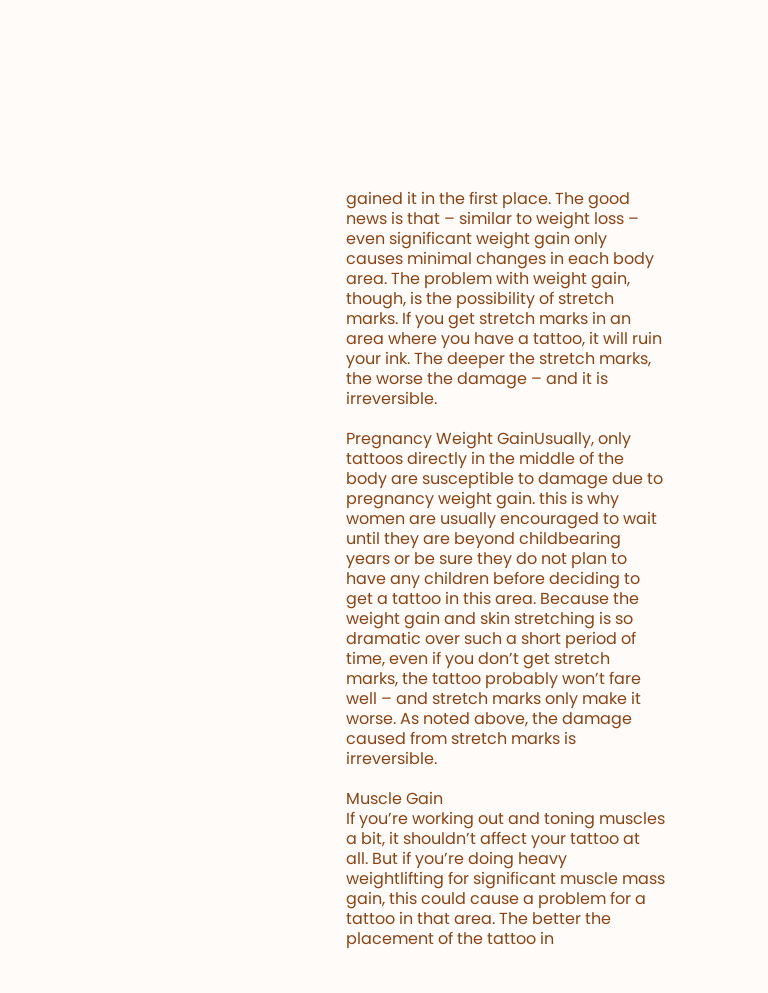gained it in the first place. The good news is that – similar to weight loss – even significant weight gain only causes minimal changes in each body area. The problem with weight gain, though, is the possibility of stretch marks. If you get stretch marks in an area where you have a tattoo, it will ruin your ink. The deeper the stretch marks, the worse the damage – and it is irreversible.

Pregnancy Weight GainUsually, only tattoos directly in the middle of the body are susceptible to damage due to pregnancy weight gain. this is why women are usually encouraged to wait until they are beyond childbearing years or be sure they do not plan to have any children before deciding to get a tattoo in this area. Because the weight gain and skin stretching is so dramatic over such a short period of time, even if you don’t get stretch marks, the tattoo probably won’t fare well – and stretch marks only make it worse. As noted above, the damage caused from stretch marks is irreversible.

Muscle Gain
If you’re working out and toning muscles a bit, it shouldn’t affect your tattoo at all. But if you’re doing heavy weightlifting for significant muscle mass gain, this could cause a problem for a tattoo in that area. The better the placement of the tattoo in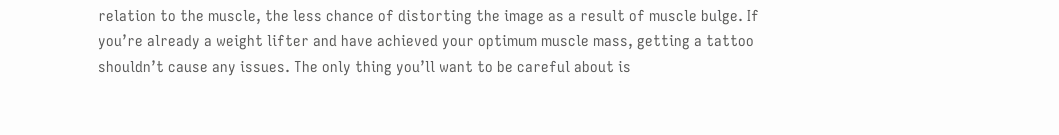relation to the muscle, the less chance of distorting the image as a result of muscle bulge. If you’re already a weight lifter and have achieved your optimum muscle mass, getting a tattoo shouldn’t cause any issues. The only thing you’ll want to be careful about is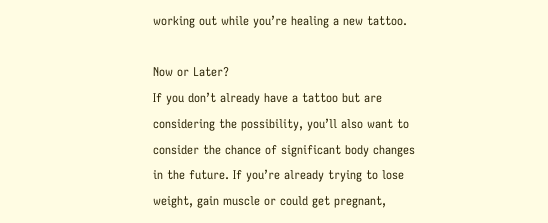working out while you’re healing a new tattoo.

Now or Later?
If you don’t already have a tattoo but are considering the possibility, you’ll also want to consider the chance of significant body changes in the future. If you’re already trying to lose weight, gain muscle or could get pregnant,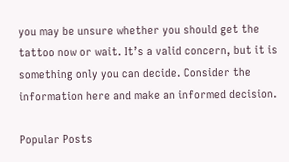you may be unsure whether you should get the tattoo now or wait. It’s a valid concern, but it is something only you can decide. Consider the information here and make an informed decision.

Popular Posts